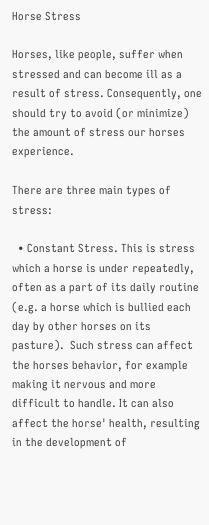Horse Stress

Horses, like people, suffer when stressed and can become ill as a result of stress. Consequently, one should try to avoid (or minimize) the amount of stress our horses experience.

There are three main types of stress:

  • Constant Stress. This is stress which a horse is under repeatedly, often as a part of its daily routine (e.g. a horse which is bullied each day by other horses on its pasture).  Such stress can affect the horses behavior, for example making it nervous and more difficult to handle. It can also affect the horse' health, resulting in the development of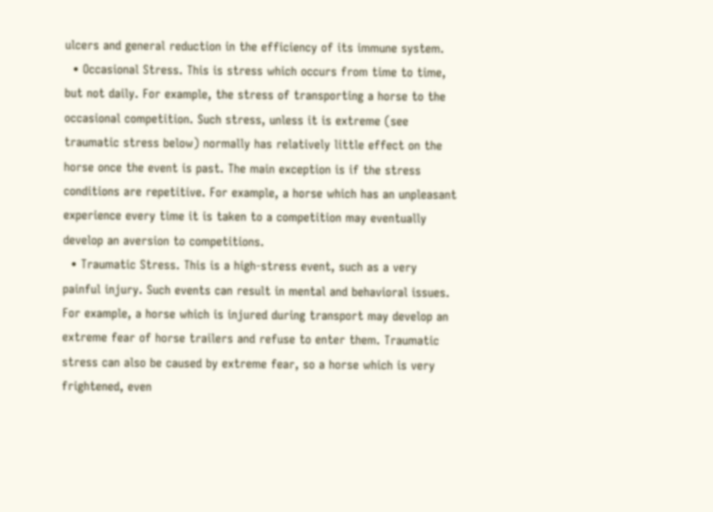ulcers and general reduction in the efficiency of its immune system.
  • Occasional Stress. This is stress which occurs from time to time, but not daily. For example, the stress of transporting a horse to the occasional competition. Such stress, unless it is extreme (see traumatic stress below) normally has relatively little effect on the horse once the event is past. The main exception is if the stress conditions are repetitive. For example, a horse which has an unpleasant experience every time it is taken to a competition may eventually develop an aversion to competitions.
  • Traumatic Stress. This is a high-stress event, such as a very painful injury. Such events can result in mental and behavioral issues. For example, a horse which is injured during transport may develop an extreme fear of horse trailers and refuse to enter them. Traumatic stress can also be caused by extreme fear, so a horse which is very frightened, even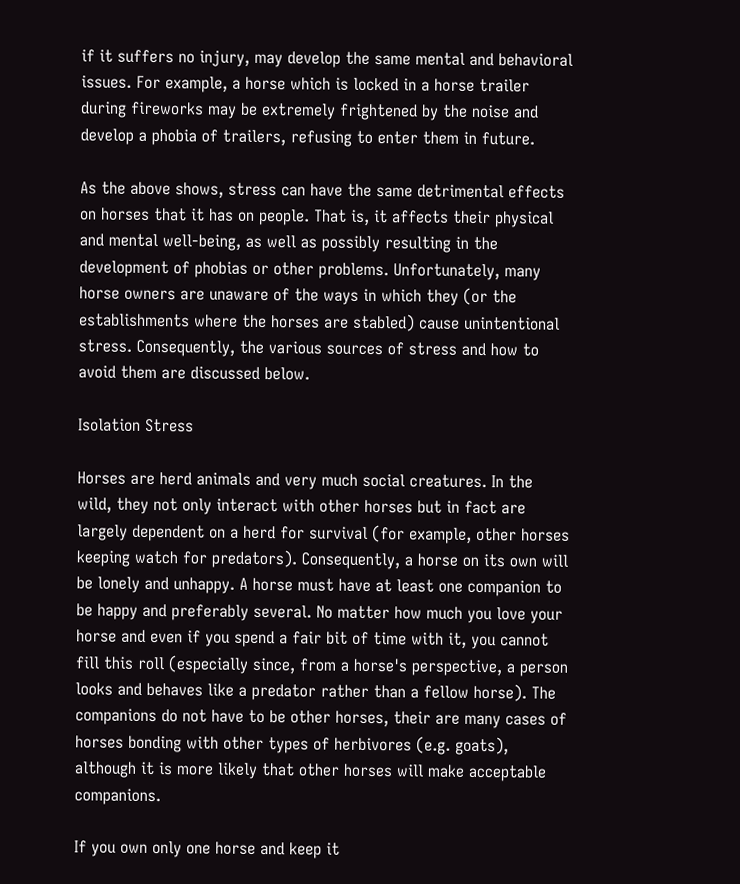if it suffers no injury, may develop the same mental and behavioral issues. For example, a horse which is locked in a horse trailer during fireworks may be extremely frightened by the noise and develop a phobia of trailers, refusing to enter them in future.

As the above shows, stress can have the same detrimental effects on horses that it has on people. That is, it affects their physical and mental well-being, as well as possibly resulting in the development of phobias or other problems. Unfortunately, many horse owners are unaware of the ways in which they (or the establishments where the horses are stabled) cause unintentional stress. Consequently, the various sources of stress and how to avoid them are discussed below.

Isolation Stress

Horses are herd animals and very much social creatures. In the wild, they not only interact with other horses but in fact are largely dependent on a herd for survival (for example, other horses keeping watch for predators). Consequently, a horse on its own will be lonely and unhappy. A horse must have at least one companion to be happy and preferably several. No matter how much you love your horse and even if you spend a fair bit of time with it, you cannot fill this roll (especially since, from a horse's perspective, a person looks and behaves like a predator rather than a fellow horse). The companions do not have to be other horses, their are many cases of horses bonding with other types of herbivores (e.g. goats), although it is more likely that other horses will make acceptable companions.

If you own only one horse and keep it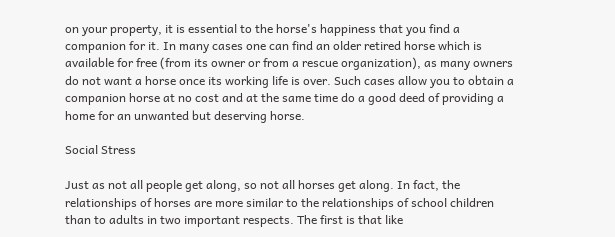on your property, it is essential to the horse's happiness that you find a companion for it. In many cases one can find an older retired horse which is available for free (from its owner or from a rescue organization), as many owners do not want a horse once its working life is over. Such cases allow you to obtain a companion horse at no cost and at the same time do a good deed of providing a home for an unwanted but deserving horse.

Social Stress

Just as not all people get along, so not all horses get along. In fact, the relationships of horses are more similar to the relationships of school children than to adults in two important respects. The first is that like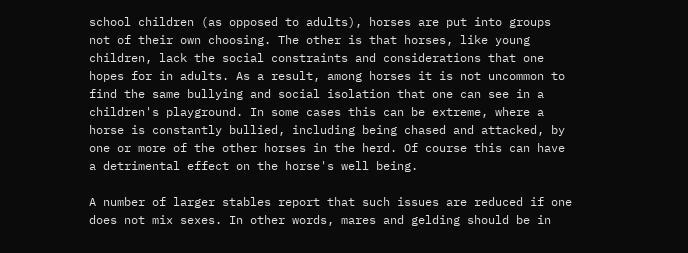school children (as opposed to adults), horses are put into groups not of their own choosing. The other is that horses, like young children, lack the social constraints and considerations that one hopes for in adults. As a result, among horses it is not uncommon to find the same bullying and social isolation that one can see in a children's playground. In some cases this can be extreme, where a horse is constantly bullied, including being chased and attacked, by one or more of the other horses in the herd. Of course this can have a detrimental effect on the horse's well being.

A number of larger stables report that such issues are reduced if one does not mix sexes. In other words, mares and gelding should be in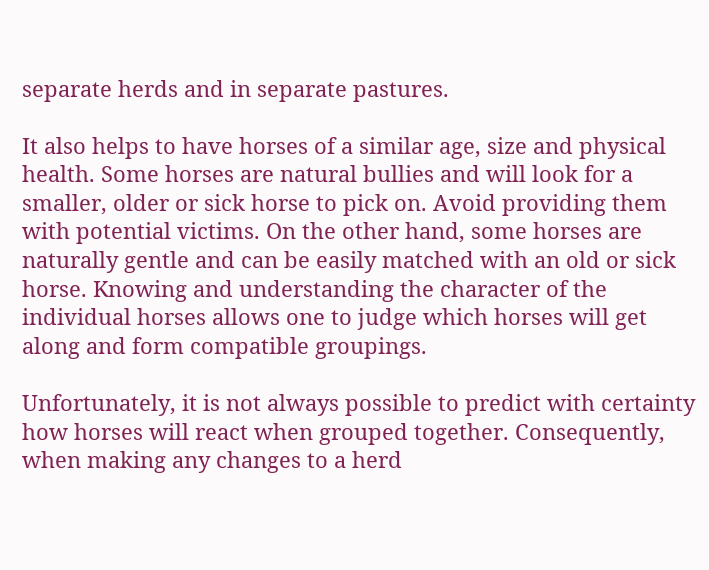separate herds and in separate pastures.

It also helps to have horses of a similar age, size and physical health. Some horses are natural bullies and will look for a smaller, older or sick horse to pick on. Avoid providing them with potential victims. On the other hand, some horses are naturally gentle and can be easily matched with an old or sick horse. Knowing and understanding the character of the individual horses allows one to judge which horses will get along and form compatible groupings.

Unfortunately, it is not always possible to predict with certainty how horses will react when grouped together. Consequently, when making any changes to a herd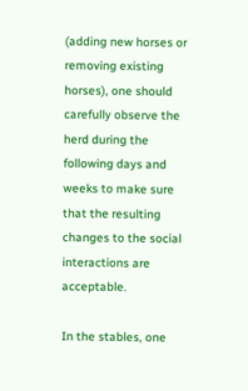(adding new horses or removing existing horses), one should carefully observe the herd during the following days and weeks to make sure that the resulting changes to the social interactions are acceptable.

In the stables, one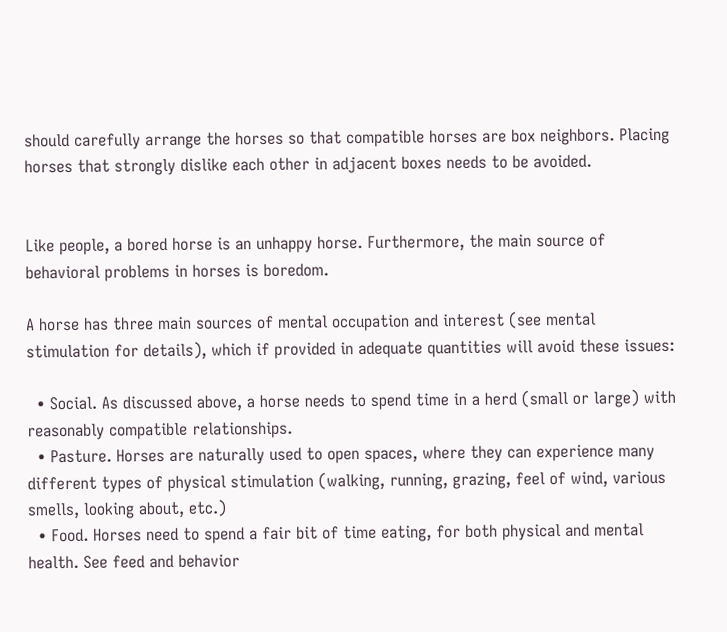should carefully arrange the horses so that compatible horses are box neighbors. Placing horses that strongly dislike each other in adjacent boxes needs to be avoided.


Like people, a bored horse is an unhappy horse. Furthermore, the main source of behavioral problems in horses is boredom.

A horse has three main sources of mental occupation and interest (see mental stimulation for details), which if provided in adequate quantities will avoid these issues:

  • Social. As discussed above, a horse needs to spend time in a herd (small or large) with reasonably compatible relationships.
  • Pasture. Horses are naturally used to open spaces, where they can experience many different types of physical stimulation (walking, running, grazing, feel of wind, various smells, looking about, etc.)
  • Food. Horses need to spend a fair bit of time eating, for both physical and mental health. See feed and behavior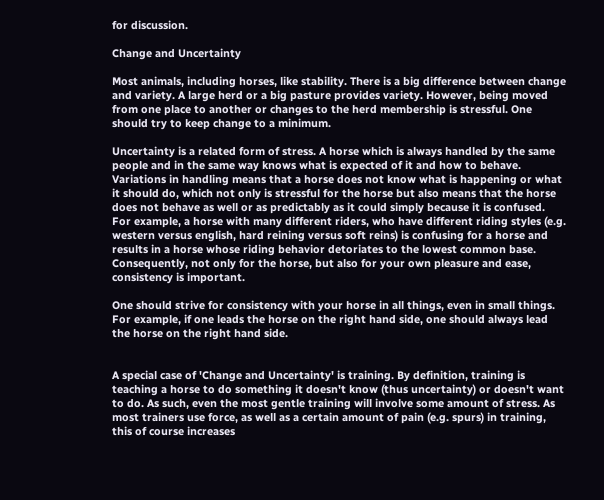for discussion.

Change and Uncertainty

Most animals, including horses, like stability. There is a big difference between change and variety. A large herd or a big pasture provides variety. However, being moved from one place to another or changes to the herd membership is stressful. One should try to keep change to a minimum.

Uncertainty is a related form of stress. A horse which is always handled by the same people and in the same way knows what is expected of it and how to behave. Variations in handling means that a horse does not know what is happening or what it should do, which not only is stressful for the horse but also means that the horse does not behave as well or as predictably as it could simply because it is confused. For example, a horse with many different riders, who have different riding styles (e.g. western versus english, hard reining versus soft reins) is confusing for a horse and results in a horse whose riding behavior detoriates to the lowest common base. Consequently, not only for the horse, but also for your own pleasure and ease, consistency is important.

One should strive for consistency with your horse in all things, even in small things. For example, if one leads the horse on the right hand side, one should always lead the horse on the right hand side.


A special case of 'Change and Uncertainty' is training. By definition, training is teaching a horse to do something it doesn't know (thus uncertainty) or doesn't want to do. As such, even the most gentle training will involve some amount of stress. As most trainers use force, as well as a certain amount of pain (e.g. spurs) in training, this of course increases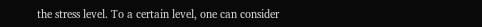the stress level. To a certain level, one can consider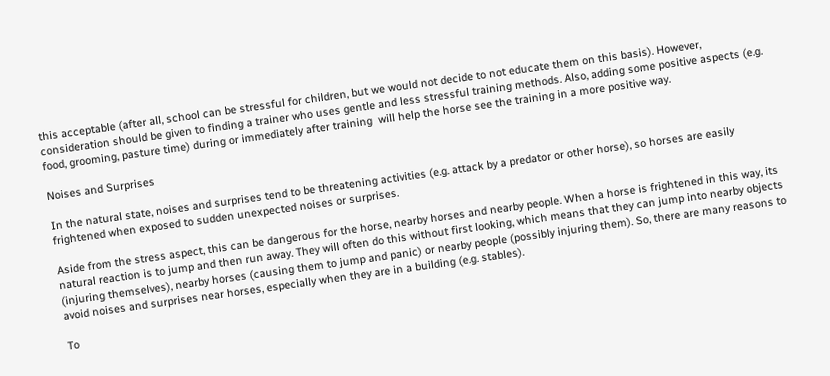this acceptable (after all, school can be stressful for children, but we would not decide to not educate them on this basis). However, consideration should be given to finding a trainer who uses gentle and less stressful training methods. Also, adding some positive aspects (e.g. food, grooming, pasture time) during or immediately after training  will help the horse see the training in a more positive way.

Noises and Surprises

In the natural state, noises and surprises tend to be threatening activities (e.g. attack by a predator or other horse), so horses are easily frightened when exposed to sudden unexpected noises or surprises.

Aside from the stress aspect, this can be dangerous for the horse, nearby horses and nearby people. When a horse is frightened in this way, its natural reaction is to jump and then run away. They will often do this without first looking, which means that they can jump into nearby objects (injuring themselves), nearby horses (causing them to jump and panic) or nearby people (possibly injuring them). So, there are many reasons to avoid noises and surprises near horses, especially when they are in a building (e.g. stables).

To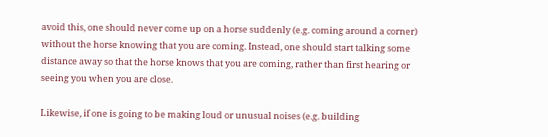avoid this, one should never come up on a horse suddenly (e.g. coming around a corner) without the horse knowing that you are coming. Instead, one should start talking some distance away so that the horse knows that you are coming, rather than first hearing or seeing you when you are close.

Likewise, if one is going to be making loud or unusual noises (e.g. building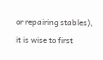or repairing stables), it is wise to first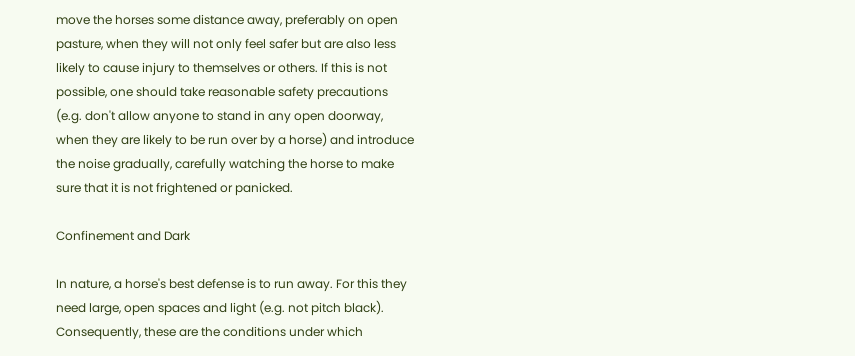move the horses some distance away, preferably on open pasture, when they will not only feel safer but are also less likely to cause injury to themselves or others. If this is not possible, one should take reasonable safety precautions (e.g. don't allow anyone to stand in any open doorway, when they are likely to be run over by a horse) and introduce the noise gradually, carefully watching the horse to make sure that it is not frightened or panicked.

Confinement and Dark

In nature, a horse's best defense is to run away. For this they need large, open spaces and light (e.g. not pitch black). Consequently, these are the conditions under which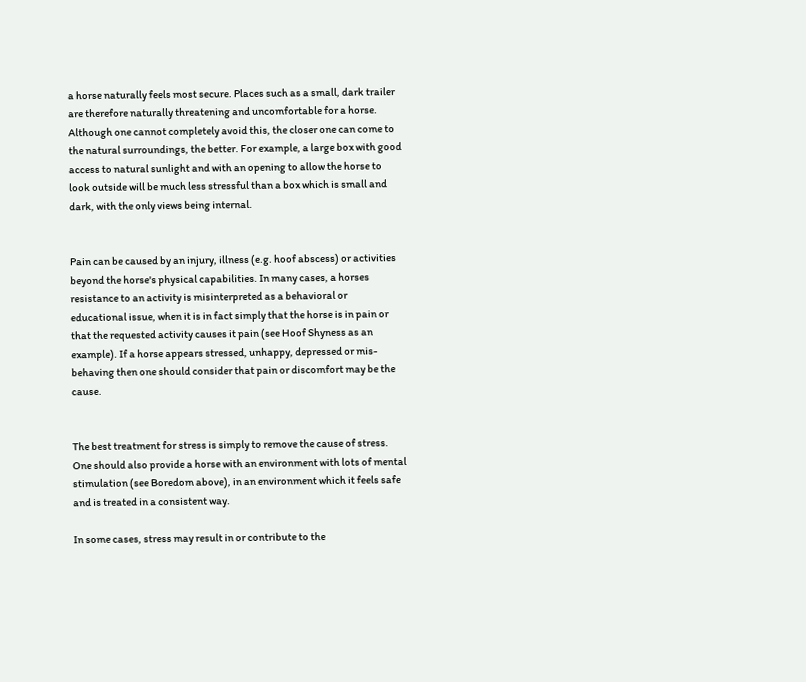a horse naturally feels most secure. Places such as a small, dark trailer are therefore naturally threatening and uncomfortable for a horse. Although one cannot completely avoid this, the closer one can come to the natural surroundings, the better. For example, a large box with good access to natural sunlight and with an opening to allow the horse to look outside will be much less stressful than a box which is small and dark, with the only views being internal.


Pain can be caused by an injury, illness (e.g. hoof abscess) or activities beyond the horse's physical capabilities. In many cases, a horses resistance to an activity is misinterpreted as a behavioral or educational issue, when it is in fact simply that the horse is in pain or that the requested activity causes it pain (see Hoof Shyness as an example). If a horse appears stressed, unhappy, depressed or mis-behaving then one should consider that pain or discomfort may be the cause.


The best treatment for stress is simply to remove the cause of stress. One should also provide a horse with an environment with lots of mental stimulation (see Boredom above), in an environment which it feels safe and is treated in a consistent way.

In some cases, stress may result in or contribute to the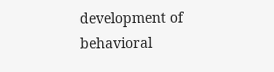development of behavioral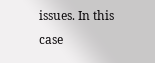issues. In this case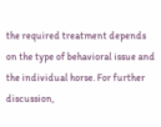the required treatment depends on the type of behavioral issue and the individual horse. For further discussion,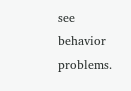see behavior problems.